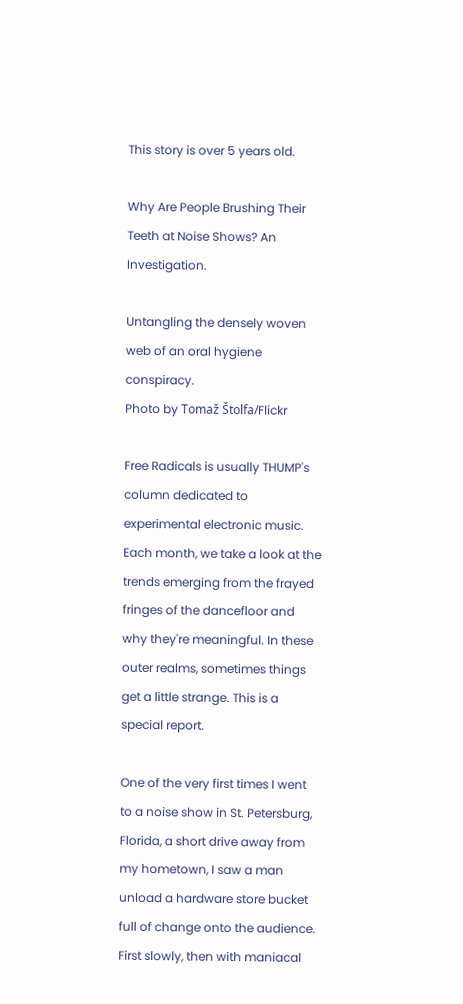This story is over 5 years old.

Why Are People Brushing Their Teeth at Noise Shows? An Investigation.

Untangling the densely woven web of an oral hygiene conspiracy.
Photo by Tomaž Štolfa/Flickr

Free Radicals is usually THUMP's column dedicated to experimental electronic music. Each month, we take a look at the trends emerging from the frayed fringes of the dancefloor and why they're meaningful. In these outer realms, sometimes things get a little strange. This is a special report.

One of the very first times I went to a noise show in St. Petersburg, Florida, a short drive away from my hometown, I saw a man unload a hardware store bucket full of change onto the audience. First slowly, then with maniacal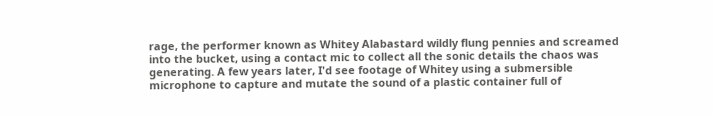rage, the performer known as Whitey Alabastard wildly flung pennies and screamed into the bucket, using a contact mic to collect all the sonic details the chaos was generating. A few years later, I'd see footage of Whitey using a submersible microphone to capture and mutate the sound of a plastic container full of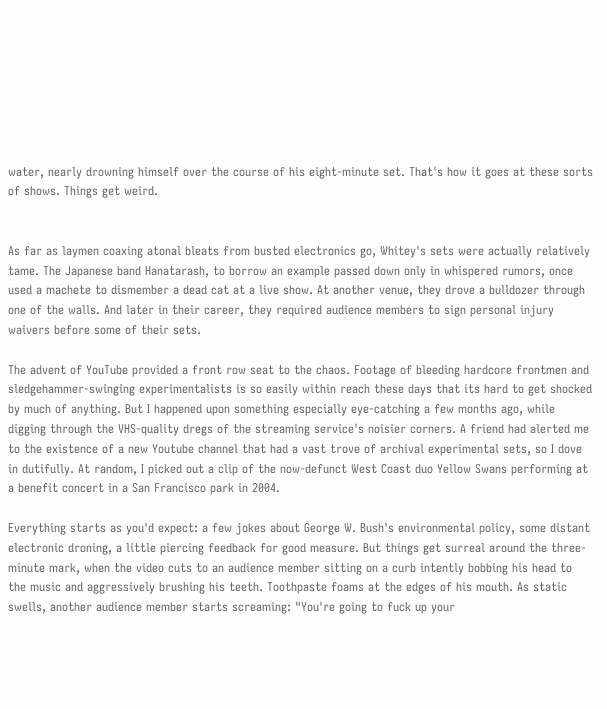water, nearly drowning himself over the course of his eight-minute set. That's how it goes at these sorts of shows. Things get weird.


As far as laymen coaxing atonal bleats from busted electronics go, Whitey's sets were actually relatively tame. The Japanese band Hanatarash, to borrow an example passed down only in whispered rumors, once used a machete to dismember a dead cat at a live show. At another venue, they drove a bulldozer through one of the walls. And later in their career, they required audience members to sign personal injury waivers before some of their sets.

The advent of YouTube provided a front row seat to the chaos. Footage of bleeding hardcore frontmen and sledgehammer-swinging experimentalists is so easily within reach these days that its hard to get shocked by much of anything. But I happened upon something especially eye-catching a few months ago, while digging through the VHS-quality dregs of the streaming service's noisier corners. A friend had alerted me to the existence of a new Youtube channel that had a vast trove of archival experimental sets, so I dove in dutifully. At random, I picked out a clip of the now-defunct West Coast duo Yellow Swans performing at a benefit concert in a San Francisco park in 2004.

Everything starts as you'd expect: a few jokes about George W. Bush's environmental policy, some distant electronic droning, a little piercing feedback for good measure. But things get surreal around the three-minute mark, when the video cuts to an audience member sitting on a curb intently bobbing his head to the music and aggressively brushing his teeth. Toothpaste foams at the edges of his mouth. As static swells, another audience member starts screaming: "You're going to fuck up your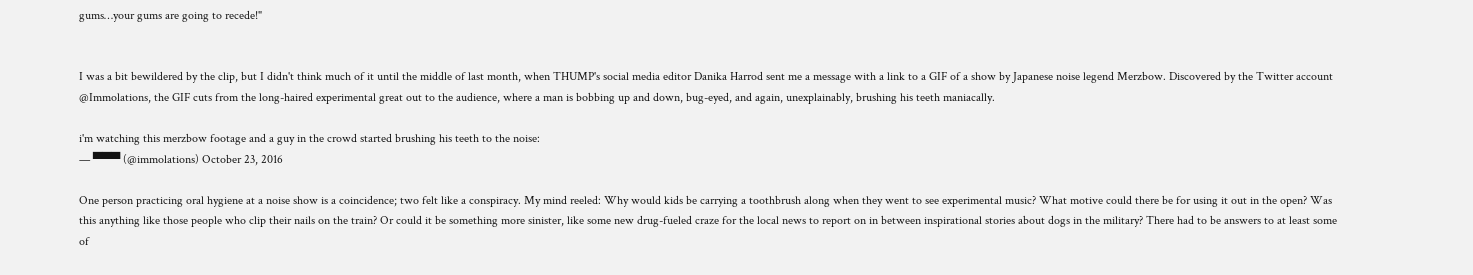gums…your gums are going to recede!"


I was a bit bewildered by the clip, but I didn't think much of it until the middle of last month, when THUMP's social media editor Danika Harrod sent me a message with a link to a GIF of a show by Japanese noise legend Merzbow. Discovered by the Twitter account @Immolations, the GIF cuts from the long-haired experimental great out to the audience, where a man is bobbing up and down, bug-eyed, and again, unexplainably, brushing his teeth maniacally.

i'm watching this merzbow footage and a guy in the crowd started brushing his teeth to the noise:
— ▀▀▀ (@immolations) October 23, 2016

One person practicing oral hygiene at a noise show is a coincidence; two felt like a conspiracy. My mind reeled: Why would kids be carrying a toothbrush along when they went to see experimental music? What motive could there be for using it out in the open? Was this anything like those people who clip their nails on the train? Or could it be something more sinister, like some new drug-fueled craze for the local news to report on in between inspirational stories about dogs in the military? There had to be answers to at least some of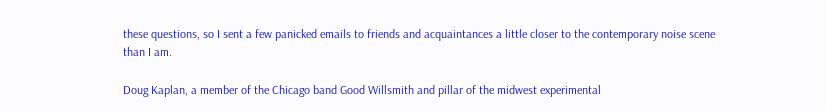these questions, so I sent a few panicked emails to friends and acquaintances a little closer to the contemporary noise scene than I am.

Doug Kaplan, a member of the Chicago band Good Willsmith and pillar of the midwest experimental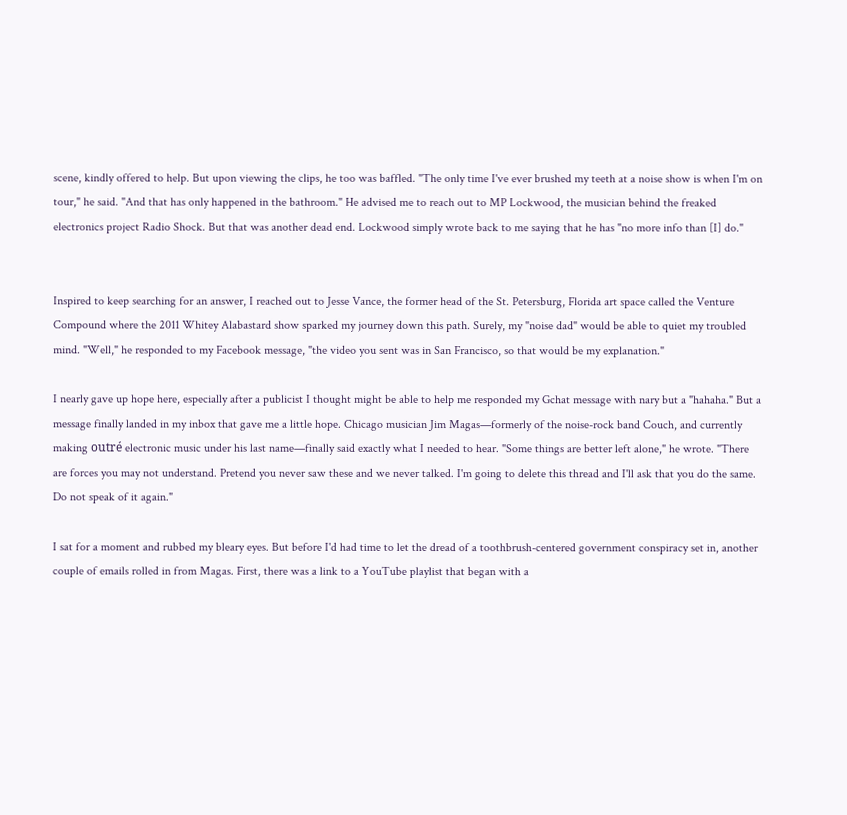scene, kindly offered to help. But upon viewing the clips, he too was baffled. "The only time I've ever brushed my teeth at a noise show is when I'm on tour," he said. "And that has only happened in the bathroom." He advised me to reach out to MP Lockwood, the musician behind the freaked electronics project Radio Shock. But that was another dead end. Lockwood simply wrote back to me saying that he has "no more info than [I] do."


Inspired to keep searching for an answer, I reached out to Jesse Vance, the former head of the St. Petersburg, Florida art space called the Venture Compound where the 2011 Whitey Alabastard show sparked my journey down this path. Surely, my "noise dad" would be able to quiet my troubled mind. "Well," he responded to my Facebook message, "the video you sent was in San Francisco, so that would be my explanation."

I nearly gave up hope here, especially after a publicist I thought might be able to help me responded my Gchat message with nary but a "hahaha." But a message finally landed in my inbox that gave me a little hope. Chicago musician Jim Magas—formerly of the noise-rock band Couch, and currently making outré electronic music under his last name—finally said exactly what I needed to hear. "Some things are better left alone," he wrote. "There are forces you may not understand. Pretend you never saw these and we never talked. I'm going to delete this thread and I'll ask that you do the same. Do not speak of it again."

I sat for a moment and rubbed my bleary eyes. But before I'd had time to let the dread of a toothbrush-centered government conspiracy set in, another couple of emails rolled in from Magas. First, there was a link to a YouTube playlist that began with a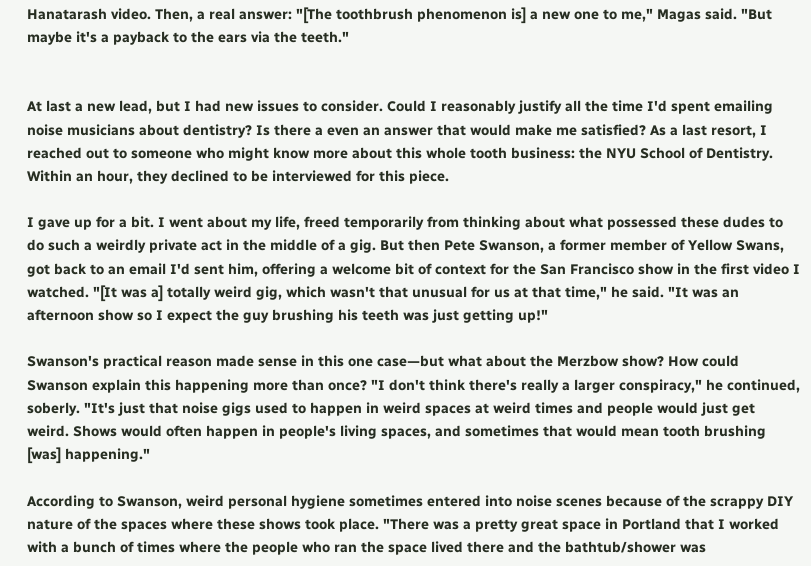Hanatarash video. Then, a real answer: "[The toothbrush phenomenon is] a new one to me," Magas said. "But maybe it's a payback to the ears via the teeth."


At last a new lead, but I had new issues to consider. Could I reasonably justify all the time I'd spent emailing noise musicians about dentistry? Is there a even an answer that would make me satisfied? As a last resort, I reached out to someone who might know more about this whole tooth business: the NYU School of Dentistry. Within an hour, they declined to be interviewed for this piece.

I gave up for a bit. I went about my life, freed temporarily from thinking about what possessed these dudes to do such a weirdly private act in the middle of a gig. But then Pete Swanson, a former member of Yellow Swans, got back to an email I'd sent him, offering a welcome bit of context for the San Francisco show in the first video I watched. "[It was a] totally weird gig, which wasn't that unusual for us at that time," he said. "It was an afternoon show so I expect the guy brushing his teeth was just getting up!"

Swanson's practical reason made sense in this one case—but what about the Merzbow show? How could Swanson explain this happening more than once? "I don't think there's really a larger conspiracy," he continued, soberly. "It's just that noise gigs used to happen in weird spaces at weird times and people would just get weird. Shows would often happen in people's living spaces, and sometimes that would mean tooth brushing [was] happening."

According to Swanson, weird personal hygiene sometimes entered into noise scenes because of the scrappy DIY nature of the spaces where these shows took place. "There was a pretty great space in Portland that I worked with a bunch of times where the people who ran the space lived there and the bathtub/shower was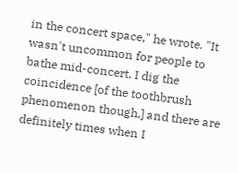in the concert space," he wrote. "It wasn't uncommon for people to bathe mid-concert. I dig the coincidence [of the toothbrush phenomenon though,] and there are definitely times when I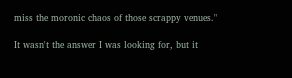miss the moronic chaos of those scrappy venues."

It wasn't the answer I was looking for, but it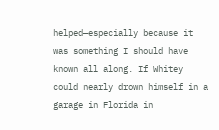helped—especially because it was something I should have known all along. If Whitey could nearly drown himself in a garage in Florida in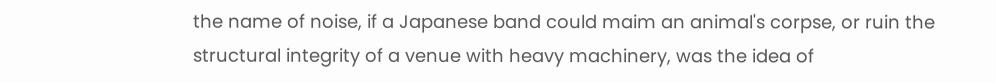the name of noise, if a Japanese band could maim an animal's corpse, or ruin the structural integrity of a venue with heavy machinery, was the idea of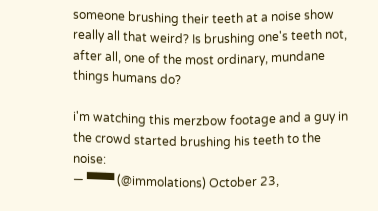someone brushing their teeth at a noise show really all that weird? Is brushing one's teeth not, after all, one of the most ordinary, mundane things humans do?

i'm watching this merzbow footage and a guy in the crowd started brushing his teeth to the noise:
— ▀▀▀ (@immolations) October 23,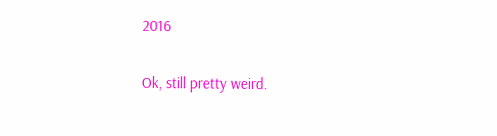2016

Ok, still pretty weird.